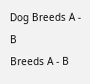Dog Breeds A - B
Breeds A - B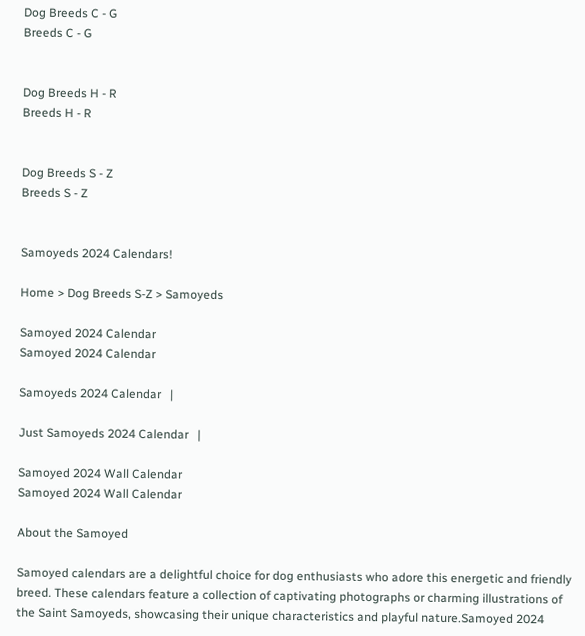Dog Breeds C - G
Breeds C - G


Dog Breeds H - R
Breeds H - R


Dog Breeds S - Z
Breeds S - Z


Samoyeds 2024 Calendars!

Home > Dog Breeds S-Z > Samoyeds

Samoyed 2024 Calendar
Samoyed 2024 Calendar

Samoyeds 2024 Calendar   |

Just Samoyeds 2024 Calendar   |

Samoyed 2024 Wall Calendar
Samoyed 2024 Wall Calendar

About the Samoyed

Samoyed calendars are a delightful choice for dog enthusiasts who adore this energetic and friendly breed. These calendars feature a collection of captivating photographs or charming illustrations of the Saint Samoyeds, showcasing their unique characteristics and playful nature.Samoyed 2024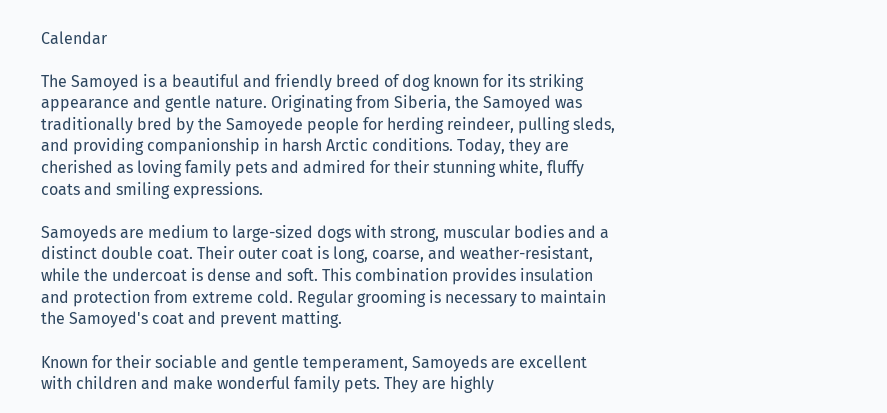Calendar

The Samoyed is a beautiful and friendly breed of dog known for its striking appearance and gentle nature. Originating from Siberia, the Samoyed was traditionally bred by the Samoyede people for herding reindeer, pulling sleds, and providing companionship in harsh Arctic conditions. Today, they are cherished as loving family pets and admired for their stunning white, fluffy coats and smiling expressions.

Samoyeds are medium to large-sized dogs with strong, muscular bodies and a distinct double coat. Their outer coat is long, coarse, and weather-resistant, while the undercoat is dense and soft. This combination provides insulation and protection from extreme cold. Regular grooming is necessary to maintain the Samoyed's coat and prevent matting.

Known for their sociable and gentle temperament, Samoyeds are excellent with children and make wonderful family pets. They are highly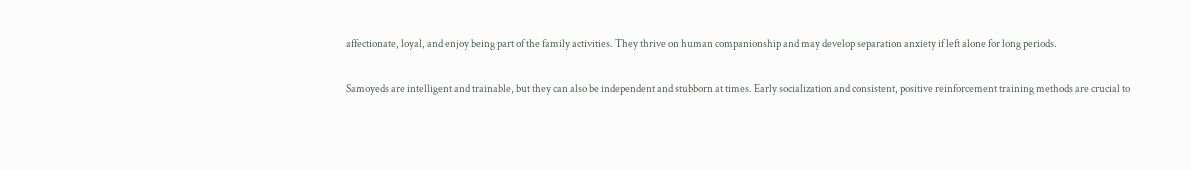affectionate, loyal, and enjoy being part of the family activities. They thrive on human companionship and may develop separation anxiety if left alone for long periods.

Samoyeds are intelligent and trainable, but they can also be independent and stubborn at times. Early socialization and consistent, positive reinforcement training methods are crucial to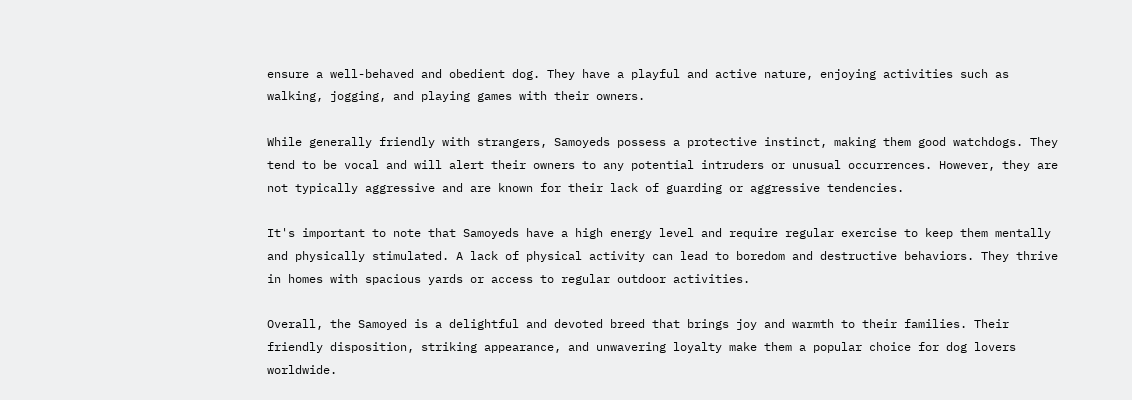ensure a well-behaved and obedient dog. They have a playful and active nature, enjoying activities such as walking, jogging, and playing games with their owners.

While generally friendly with strangers, Samoyeds possess a protective instinct, making them good watchdogs. They tend to be vocal and will alert their owners to any potential intruders or unusual occurrences. However, they are not typically aggressive and are known for their lack of guarding or aggressive tendencies.

It's important to note that Samoyeds have a high energy level and require regular exercise to keep them mentally and physically stimulated. A lack of physical activity can lead to boredom and destructive behaviors. They thrive in homes with spacious yards or access to regular outdoor activities.

Overall, the Samoyed is a delightful and devoted breed that brings joy and warmth to their families. Their friendly disposition, striking appearance, and unwavering loyalty make them a popular choice for dog lovers worldwide.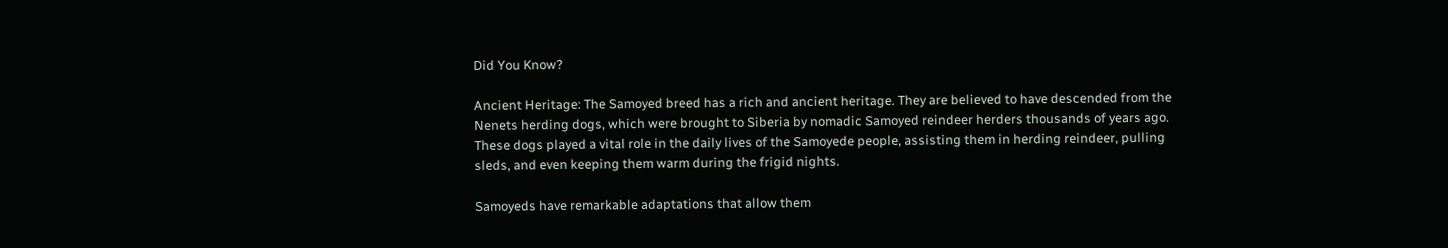Did You Know?

Ancient Heritage: The Samoyed breed has a rich and ancient heritage. They are believed to have descended from the Nenets herding dogs, which were brought to Siberia by nomadic Samoyed reindeer herders thousands of years ago. These dogs played a vital role in the daily lives of the Samoyede people, assisting them in herding reindeer, pulling sleds, and even keeping them warm during the frigid nights.

Samoyeds have remarkable adaptations that allow them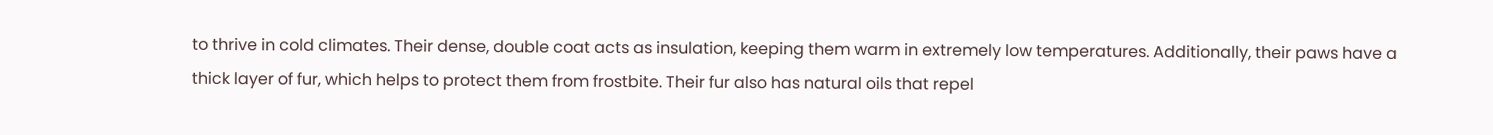to thrive in cold climates. Their dense, double coat acts as insulation, keeping them warm in extremely low temperatures. Additionally, their paws have a thick layer of fur, which helps to protect them from frostbite. Their fur also has natural oils that repel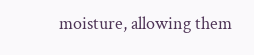moisture, allowing them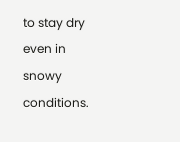to stay dry even in snowy conditions.